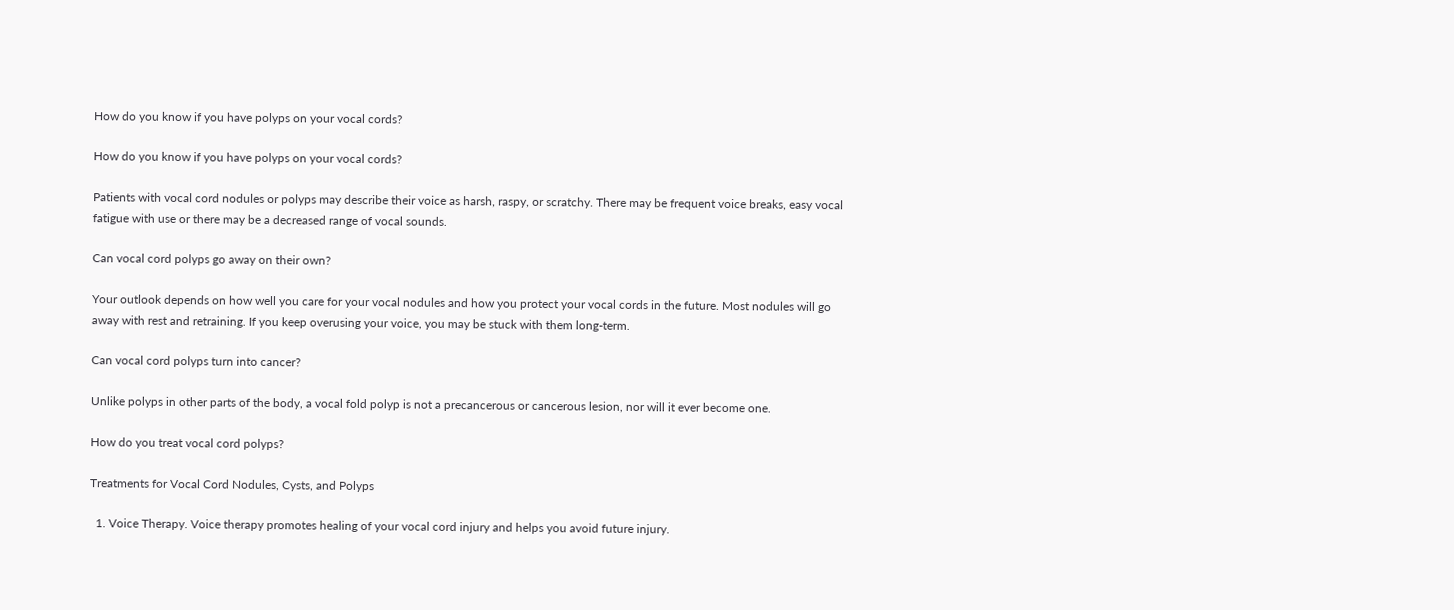How do you know if you have polyps on your vocal cords?

How do you know if you have polyps on your vocal cords?

Patients with vocal cord nodules or polyps may describe their voice as harsh, raspy, or scratchy. There may be frequent voice breaks, easy vocal fatigue with use or there may be a decreased range of vocal sounds.

Can vocal cord polyps go away on their own?

Your outlook depends on how well you care for your vocal nodules and how you protect your vocal cords in the future. Most nodules will go away with rest and retraining. If you keep overusing your voice, you may be stuck with them long-term.

Can vocal cord polyps turn into cancer?

Unlike polyps in other parts of the body, a vocal fold polyp is not a precancerous or cancerous lesion, nor will it ever become one.

How do you treat vocal cord polyps?

Treatments for Vocal Cord Nodules, Cysts, and Polyps

  1. Voice Therapy. Voice therapy promotes healing of your vocal cord injury and helps you avoid future injury.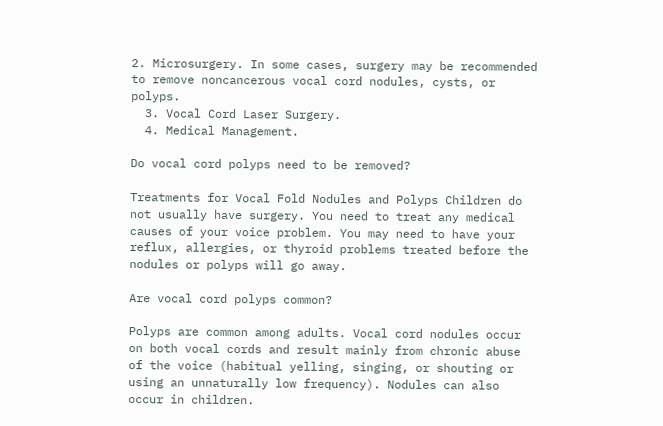2. Microsurgery. In some cases, surgery may be recommended to remove noncancerous vocal cord nodules, cysts, or polyps.
  3. Vocal Cord Laser Surgery.
  4. Medical Management.

Do vocal cord polyps need to be removed?

Treatments for Vocal Fold Nodules and Polyps Children do not usually have surgery. You need to treat any medical causes of your voice problem. You may need to have your reflux, allergies, or thyroid problems treated before the nodules or polyps will go away.

Are vocal cord polyps common?

Polyps are common among adults. Vocal cord nodules occur on both vocal cords and result mainly from chronic abuse of the voice (habitual yelling, singing, or shouting or using an unnaturally low frequency). Nodules can also occur in children.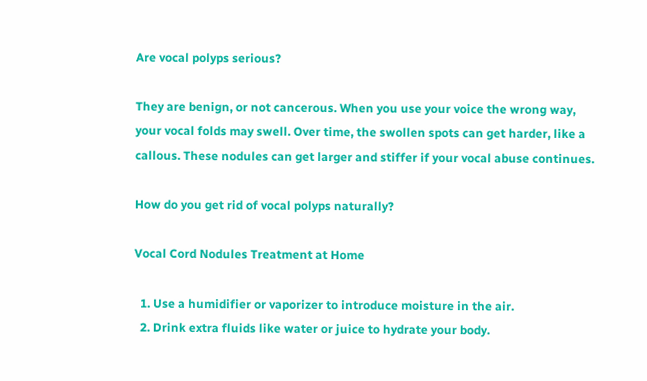Are vocal polyps serious?

They are benign, or not cancerous. When you use your voice the wrong way, your vocal folds may swell. Over time, the swollen spots can get harder, like a callous. These nodules can get larger and stiffer if your vocal abuse continues.

How do you get rid of vocal polyps naturally?

Vocal Cord Nodules Treatment at Home

  1. Use a humidifier or vaporizer to introduce moisture in the air.
  2. Drink extra fluids like water or juice to hydrate your body.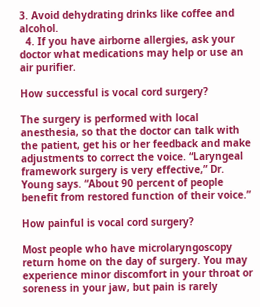3. Avoid dehydrating drinks like coffee and alcohol.
  4. If you have airborne allergies, ask your doctor what medications may help or use an air purifier.

How successful is vocal cord surgery?

The surgery is performed with local anesthesia, so that the doctor can talk with the patient, get his or her feedback and make adjustments to correct the voice. “Laryngeal framework surgery is very effective,” Dr. Young says. “About 90 percent of people benefit from restored function of their voice.”

How painful is vocal cord surgery?

Most people who have microlaryngoscopy return home on the day of surgery. You may experience minor discomfort in your throat or soreness in your jaw, but pain is rarely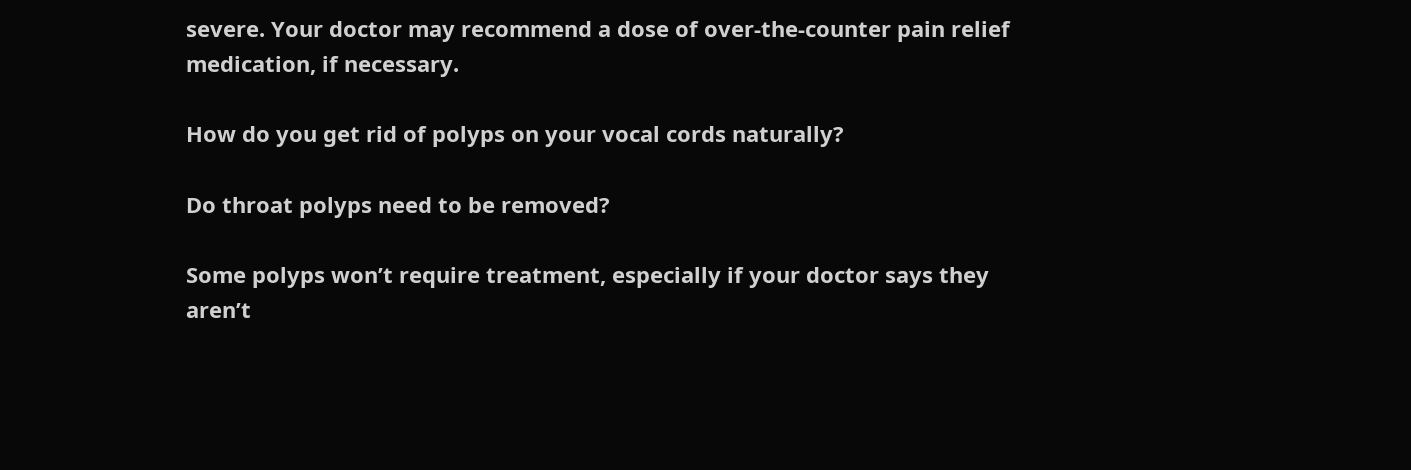severe. Your doctor may recommend a dose of over-the-counter pain relief medication, if necessary.

How do you get rid of polyps on your vocal cords naturally?

Do throat polyps need to be removed?

Some polyps won’t require treatment, especially if your doctor says they aren’t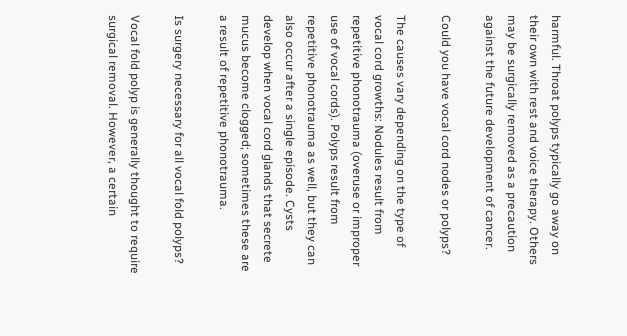harmful. Throat polyps typically go away on their own with rest and voice therapy. Others may be surgically removed as a precaution against the future development of cancer.

Could you have vocal cord nodes or polyps?

The causes vary depending on the type of vocal cord growths: Nodules result from repetitive phonotrauma (overuse or improper use of vocal cords). Polyps result from repetitive phonotrauma as well, but they can also occur after a single episode. Cysts develop when vocal cord glands that secrete mucus become clogged; sometimes these are a result of repetitive phonotrauma.

Is surgery necessary for all vocal fold polyps?

Vocal fold polyp is generally thought to require surgical removal. However, a certain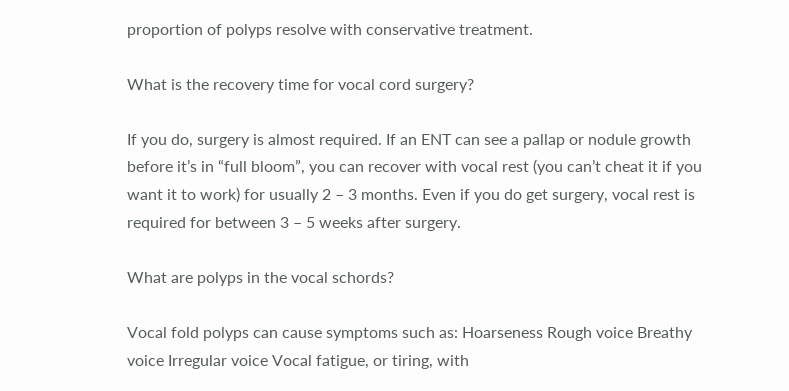proportion of polyps resolve with conservative treatment.

What is the recovery time for vocal cord surgery?

If you do, surgery is almost required. If an ENT can see a pallap or nodule growth before it’s in “full bloom”, you can recover with vocal rest (you can’t cheat it if you want it to work) for usually 2 – 3 months. Even if you do get surgery, vocal rest is required for between 3 – 5 weeks after surgery.

What are polyps in the vocal schords?

Vocal fold polyps can cause symptoms such as: Hoarseness Rough voice Breathy voice Irregular voice Vocal fatigue, or tiring, with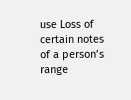use Loss of certain notes of a person’s range